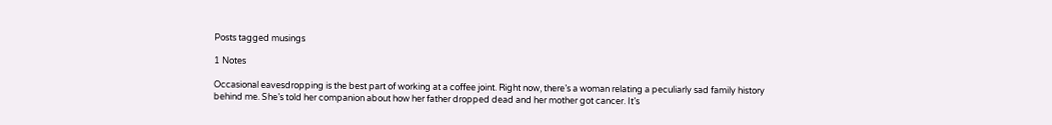Posts tagged musings

1 Notes

Occasional eavesdropping is the best part of working at a coffee joint. Right now, there’s a woman relating a peculiarly sad family history behind me. She’s told her companion about how her father dropped dead and her mother got cancer. It’s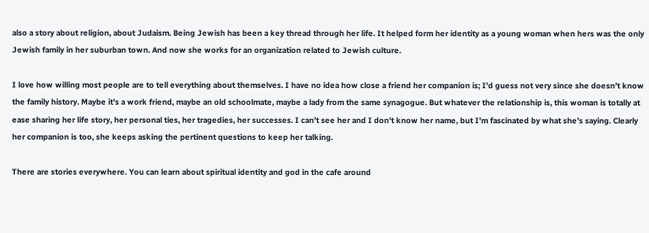also a story about religion, about Judaism. Being Jewish has been a key thread through her life. It helped form her identity as a young woman when hers was the only Jewish family in her suburban town. And now she works for an organization related to Jewish culture.

I love how willing most people are to tell everything about themselves. I have no idea how close a friend her companion is; I’d guess not very since she doesn’t know the family history. Maybe it’s a work friend, maybe an old schoolmate, maybe a lady from the same synagogue. But whatever the relationship is, this woman is totally at ease sharing her life story, her personal ties, her tragedies, her successes. I can’t see her and I don’t know her name, but I’m fascinated by what she’s saying. Clearly her companion is too, she keeps asking the pertinent questions to keep her talking.

There are stories everywhere. You can learn about spiritual identity and god in the cafe around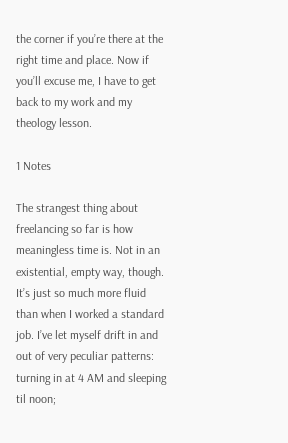the corner if you’re there at the right time and place. Now if you’ll excuse me, I have to get back to my work and my theology lesson.

1 Notes

The strangest thing about freelancing so far is how meaningless time is. Not in an existential, empty way, though. It’s just so much more fluid than when I worked a standard job. I’ve let myself drift in and out of very peculiar patterns: turning in at 4 AM and sleeping til noon;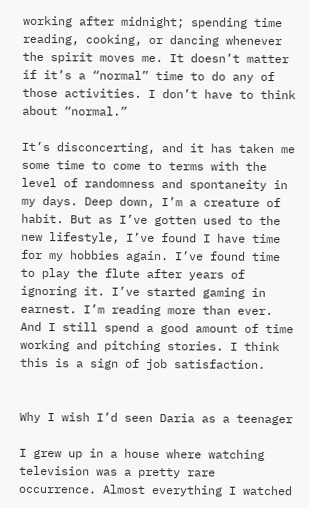working after midnight; spending time reading, cooking, or dancing whenever the spirit moves me. It doesn’t matter if it’s a “normal” time to do any of those activities. I don’t have to think about “normal.”

It’s disconcerting, and it has taken me some time to come to terms with the level of randomness and spontaneity in my days. Deep down, I’m a creature of habit. But as I’ve gotten used to the new lifestyle, I’ve found I have time for my hobbies again. I’ve found time to play the flute after years of ignoring it. I’ve started gaming in earnest. I’m reading more than ever. And I still spend a good amount of time working and pitching stories. I think this is a sign of job satisfaction.


Why I wish I’d seen Daria as a teenager

I grew up in a house where watching television was a pretty rare occurrence. Almost everything I watched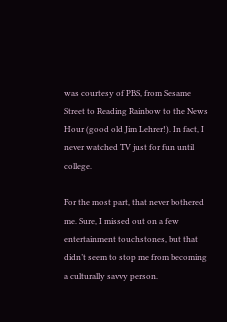was courtesy of PBS, from Sesame Street to Reading Rainbow to the News Hour (good old Jim Lehrer!). In fact, I never watched TV just for fun until college.

For the most part, that never bothered me. Sure, I missed out on a few entertainment touchstones, but that didn’t seem to stop me from becoming a culturally savvy person.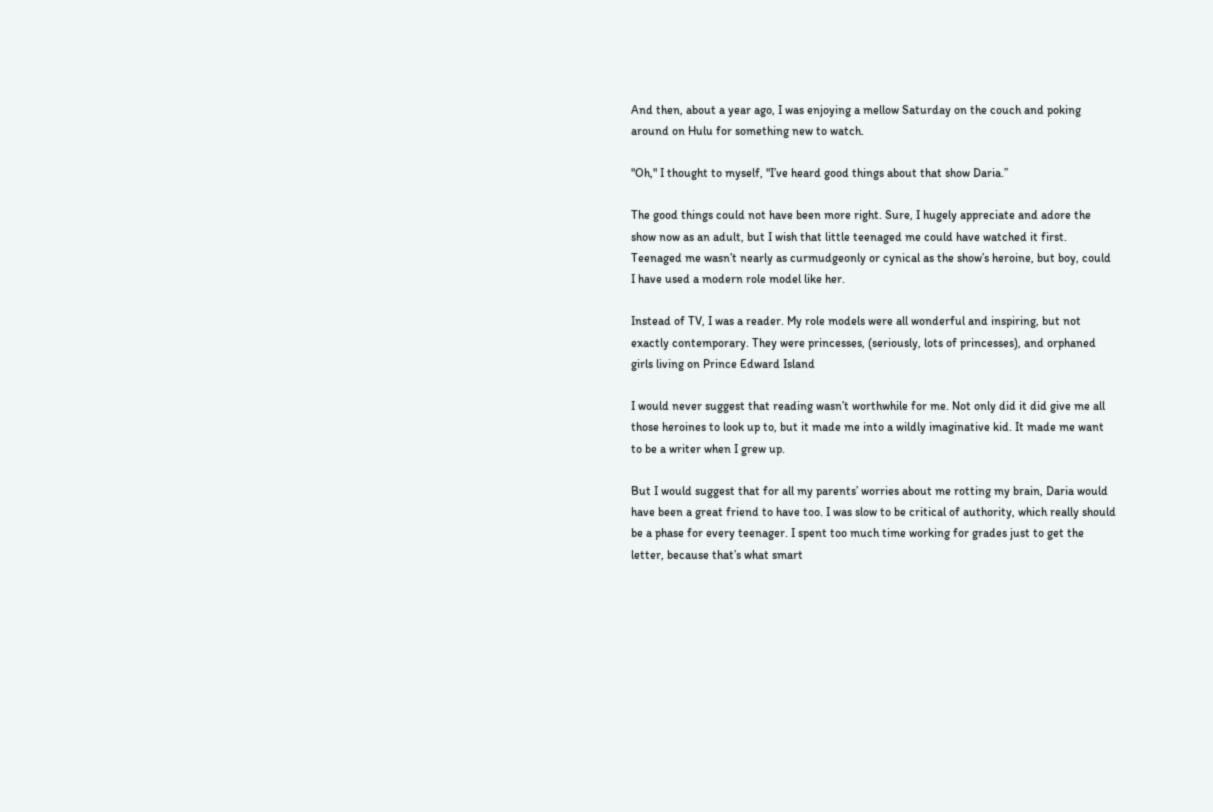And then, about a year ago, I was enjoying a mellow Saturday on the couch and poking around on Hulu for something new to watch.

"Oh," I thought to myself, "I’ve heard good things about that show Daria.”

The good things could not have been more right. Sure, I hugely appreciate and adore the show now as an adult, but I wish that little teenaged me could have watched it first. Teenaged me wasn’t nearly as curmudgeonly or cynical as the show’s heroine, but boy, could I have used a modern role model like her.

Instead of TV, I was a reader. My role models were all wonderful and inspiring, but not exactly contemporary. They were princesses, (seriously, lots of princesses), and orphaned girls living on Prince Edward Island

I would never suggest that reading wasn’t worthwhile for me. Not only did it did give me all those heroines to look up to, but it made me into a wildly imaginative kid. It made me want to be a writer when I grew up.

But I would suggest that for all my parents’ worries about me rotting my brain, Daria would have been a great friend to have too. I was slow to be critical of authority, which really should be a phase for every teenager. I spent too much time working for grades just to get the letter, because that’s what smart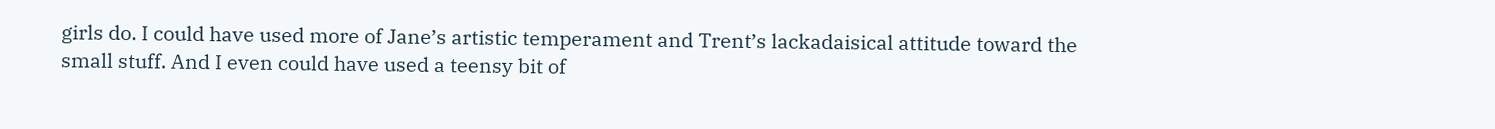girls do. I could have used more of Jane’s artistic temperament and Trent’s lackadaisical attitude toward the small stuff. And I even could have used a teensy bit of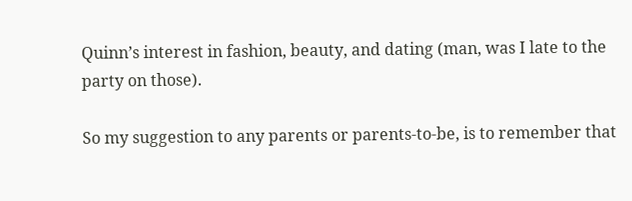Quinn’s interest in fashion, beauty, and dating (man, was I late to the party on those).

So my suggestion to any parents or parents-to-be, is to remember that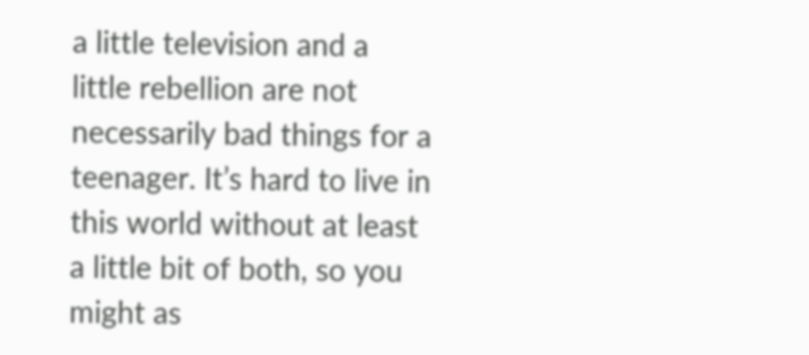a little television and a little rebellion are not necessarily bad things for a teenager. It’s hard to live in this world without at least a little bit of both, so you might as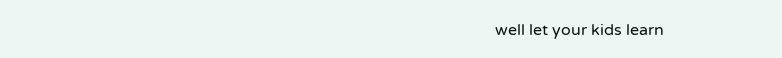well let your kids learn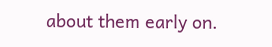about them early on.